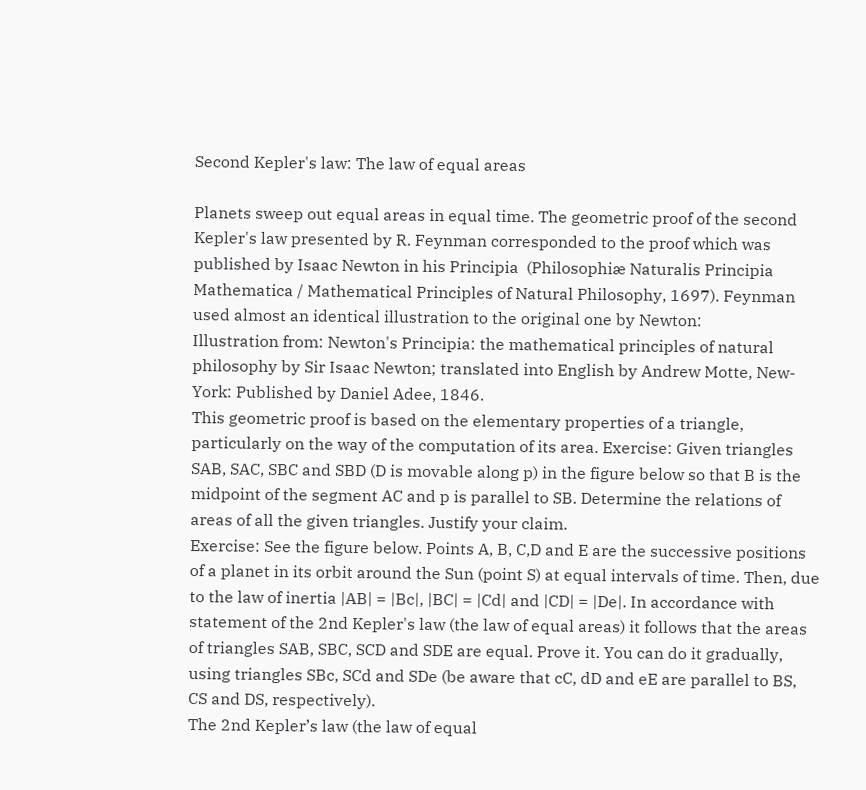Second Kepler's law: The law of equal areas

Planets sweep out equal areas in equal time. The geometric proof of the second Kepler's law presented by R. Feynman corresponded to the proof which was published by Isaac Newton in his Principia  (Philosophiæ Naturalis Principia Mathematica / Mathematical Principles of Natural Philosophy, 1697). Feynman used almost an identical illustration to the original one by Newton:
Illustration from: Newton's Principia: the mathematical principles of natural philosophy by Sir Isaac Newton; translated into English by Andrew Motte, New-York: Published by Daniel Adee, 1846.
This geometric proof is based on the elementary properties of a triangle, particularly on the way of the computation of its area. Exercise: Given triangles SAB, SAC, SBC and SBD (D is movable along p) in the figure below so that B is the midpoint of the segment AC and p is parallel to SB. Determine the relations of areas of all the given triangles. Justify your claim.
Exercise: See the figure below. Points A, B, C,D and E are the successive positions of a planet in its orbit around the Sun (point S) at equal intervals of time. Then, due to the law of inertia |AB| = |Bc|, |BC| = |Cd| and |CD| = |De|. In accordance with statement of the 2nd Kepler's law (the law of equal areas) it follows that the areas of triangles SAB, SBC, SCD and SDE are equal. Prove it. You can do it gradually, using triangles SBc, SCd and SDe (be aware that cC, dD and eE are parallel to BS, CS and DS, respectively).
The 2nd Kepler’s law (the law of equal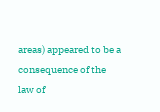areas) appeared to be a consequence of the law of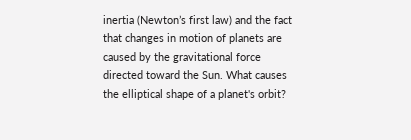inertia (Newton’s first law) and the fact that changes in motion of planets are caused by the gravitational force directed toward the Sun. What causes the elliptical shape of a planet's orbit?